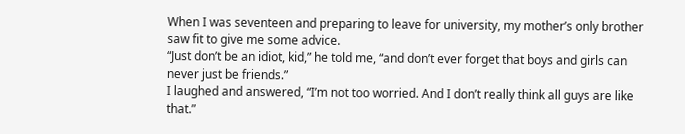When I was seventeen and preparing to leave for university, my mother’s only brother saw fit to give me some advice.
“Just don’t be an idiot, kid,” he told me, “and don’t ever forget that boys and girls can never just be friends.”
I laughed and answered, “I’m not too worried. And I don’t really think all guys are like that.”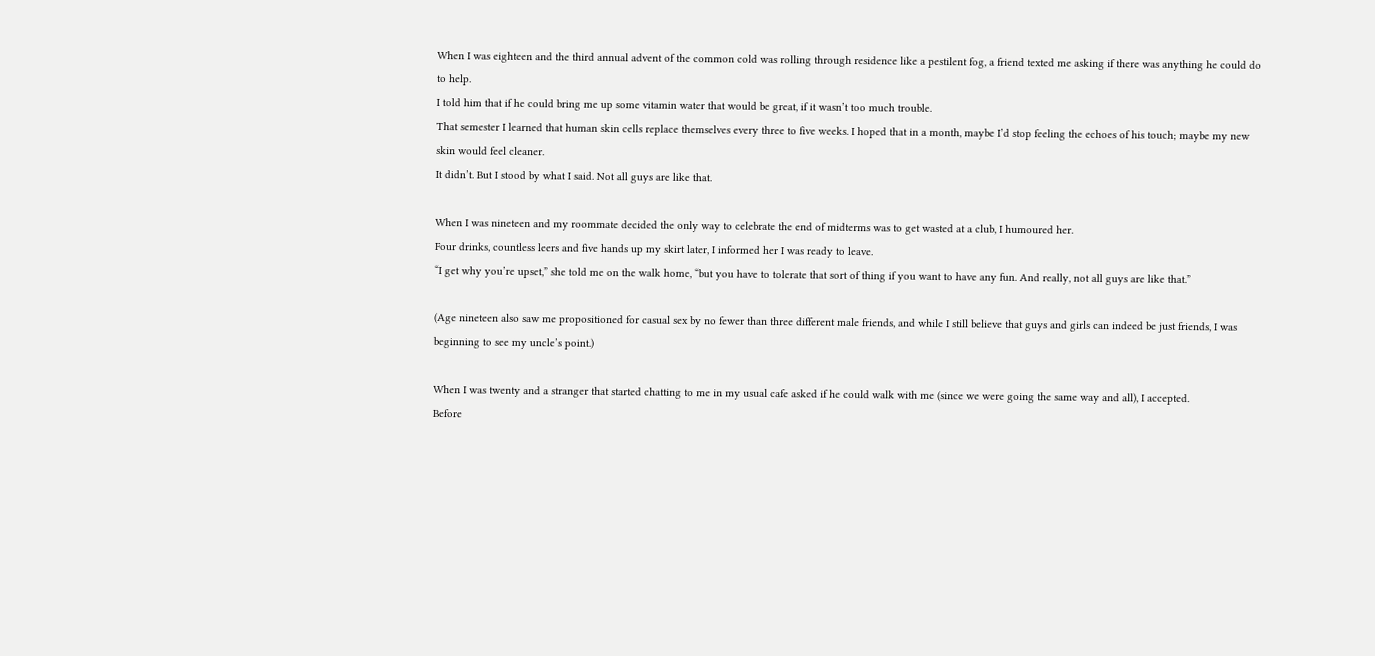When I was eighteen and the third annual advent of the common cold was rolling through residence like a pestilent fog, a friend texted me asking if there was anything he could do to help.
I told him that if he could bring me up some vitamin water that would be great, if it wasn’t too much trouble.
That semester I learned that human skin cells replace themselves every three to five weeks. I hoped that in a month, maybe I’d stop feeling the echoes of his touch; maybe my new skin would feel cleaner.
It didn’t. But I stood by what I said. Not all guys are like that.

When I was nineteen and my roommate decided the only way to celebrate the end of midterms was to get wasted at a club, I humoured her.
Four drinks, countless leers and five hands up my skirt later, I informed her I was ready to leave.
“I get why you’re upset,” she told me on the walk home, “but you have to tolerate that sort of thing if you want to have any fun. And really, not all guys are like that.”

(Age nineteen also saw me propositioned for casual sex by no fewer than three different male friends, and while I still believe that guys and girls can indeed be just friends, I was beginning to see my uncle’s point.)

When I was twenty and a stranger that started chatting to me in my usual cafe asked if he could walk with me (since we were going the same way and all), I accepted.
Before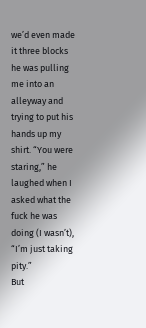we’d even made it three blocks he was pulling me into an alleyway and trying to put his hands up my shirt. “You were staring,” he laughed when I asked what the fuck he was doing (I wasn’t), “I’m just taking pity.”
But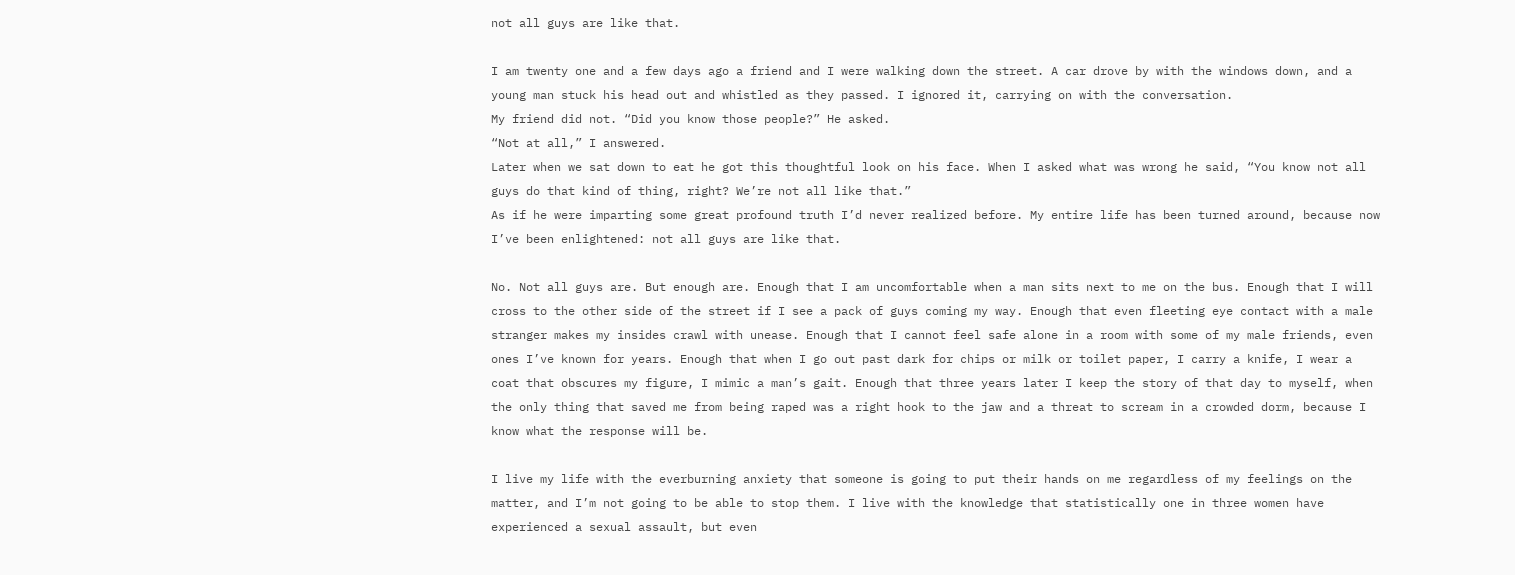not all guys are like that.

I am twenty one and a few days ago a friend and I were walking down the street. A car drove by with the windows down, and a young man stuck his head out and whistled as they passed. I ignored it, carrying on with the conversation.
My friend did not. “Did you know those people?” He asked.
“Not at all,” I answered.
Later when we sat down to eat he got this thoughtful look on his face. When I asked what was wrong he said, “You know not all guys do that kind of thing, right? We’re not all like that.”
As if he were imparting some great profound truth I’d never realized before. My entire life has been turned around, because now I’ve been enlightened: not all guys are like that.

No. Not all guys are. But enough are. Enough that I am uncomfortable when a man sits next to me on the bus. Enough that I will cross to the other side of the street if I see a pack of guys coming my way. Enough that even fleeting eye contact with a male stranger makes my insides crawl with unease. Enough that I cannot feel safe alone in a room with some of my male friends, even ones I’ve known for years. Enough that when I go out past dark for chips or milk or toilet paper, I carry a knife, I wear a coat that obscures my figure, I mimic a man’s gait. Enough that three years later I keep the story of that day to myself, when the only thing that saved me from being raped was a right hook to the jaw and a threat to scream in a crowded dorm, because I know what the response will be.

I live my life with the everburning anxiety that someone is going to put their hands on me regardless of my feelings on the matter, and I’m not going to be able to stop them. I live with the knowledge that statistically one in three women have experienced a sexual assault, but even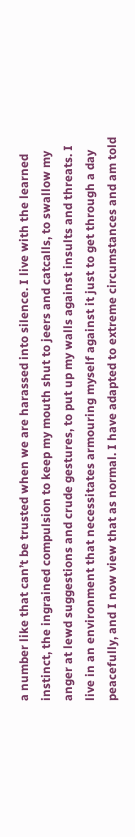a number like that can’t be trusted when we are harassed into silence. I live with the learned instinct, the ingrained compulsion to keep my mouth shut to jeers and catcalls, to swallow my anger at lewd suggestions and crude gestures, to put up my walls against insults and threats. I live in an environment that necessitates armouring myself against it just to get through a day peacefully, and I now view that as normal. I have adapted to extreme circumstances and am told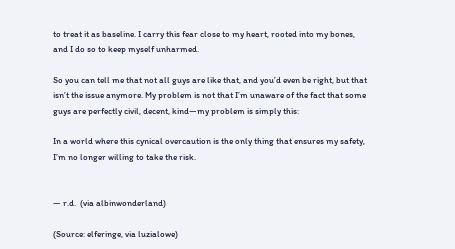to treat it as baseline. I carry this fear close to my heart, rooted into my bones, and I do so to keep myself unharmed.

So you can tell me that not all guys are like that, and you’d even be right, but that isn’t the issue anymore. My problem is not that I’m unaware of the fact that some guys are perfectly civil, decent, kind—my problem is simply this:

In a world where this cynical overcaution is the only thing that ensures my safety, I’m no longer willing to take the risk.


— r.d.  (via albinwonderland)

(Source: elferinge, via luzialowe)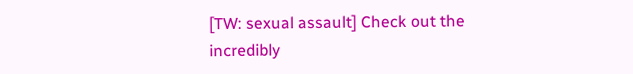[TW: sexual assault] Check out the incredibly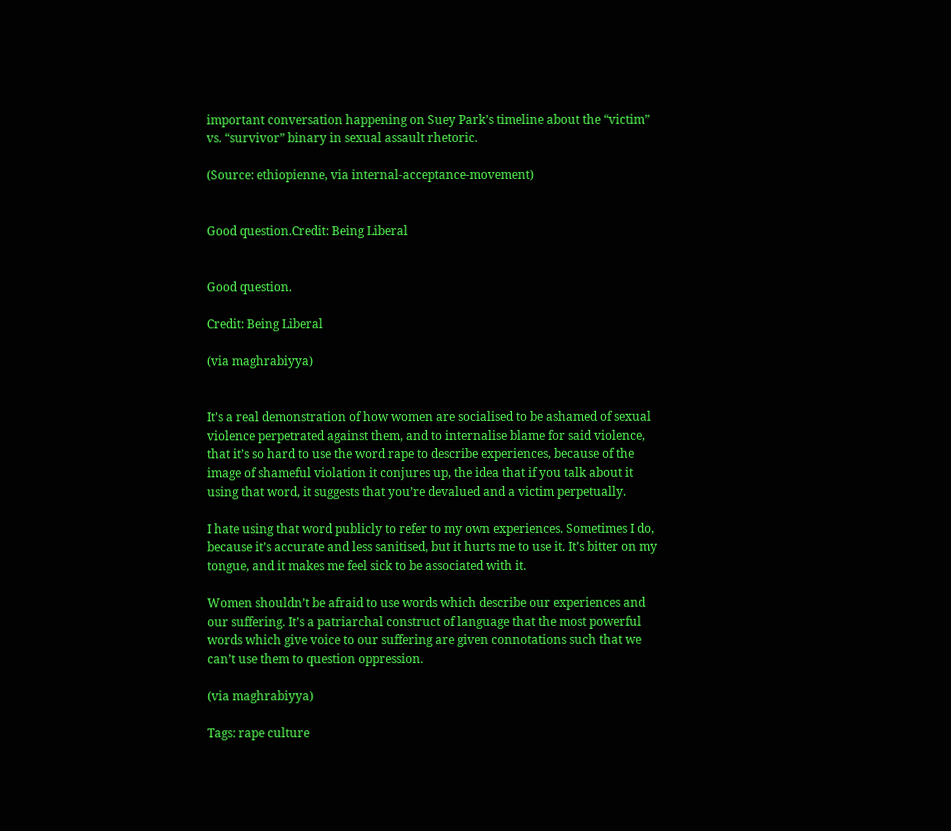important conversation happening on Suey Park’s timeline about the “victim” vs. “survivor” binary in sexual assault rhetoric.

(Source: ethiopienne, via internal-acceptance-movement)


Good question.Credit: Being Liberal


Good question.

Credit: Being Liberal

(via maghrabiyya)


It’s a real demonstration of how women are socialised to be ashamed of sexual violence perpetrated against them, and to internalise blame for said violence, that it’s so hard to use the word rape to describe experiences, because of the image of shameful violation it conjures up, the idea that if you talk about it using that word, it suggests that you’re devalued and a victim perpetually.

I hate using that word publicly to refer to my own experiences. Sometimes I do, because it’s accurate and less sanitised, but it hurts me to use it. It’s bitter on my tongue, and it makes me feel sick to be associated with it.

Women shouldn’t be afraid to use words which describe our experiences and our suffering. It’s a patriarchal construct of language that the most powerful words which give voice to our suffering are given connotations such that we can’t use them to question oppression.

(via maghrabiyya)

Tags: rape culture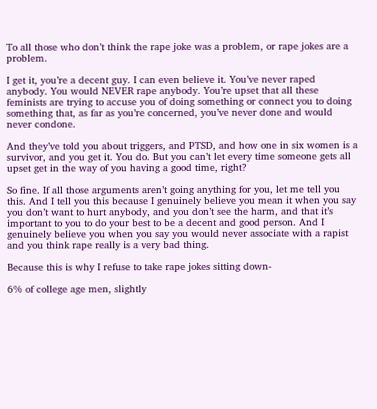To all those who don’t think the rape joke was a problem, or rape jokes are a problem.

I get it, you’re a decent guy. I can even believe it. You’ve never raped anybody. You would NEVER rape anybody. You’re upset that all these feminists are trying to accuse you of doing something or connect you to doing something that, as far as you’re concerned, you’ve never done and would never condone.

And they’ve told you about triggers, and PTSD, and how one in six women is a survivor, and you get it. You do. But you can’t let every time someone gets all upset get in the way of you having a good time, right?

So fine. If all those arguments aren’t going anything for you, let me tell you this. And I tell you this because I genuinely believe you mean it when you say you don’t want to hurt anybody, and you don’t see the harm, and that it’s important to you to do your best to be a decent and good person. And I genuinely believe you when you say you would never associate with a rapist and you think rape really is a very bad thing.

Because this is why I refuse to take rape jokes sitting down-

6% of college age men, slightly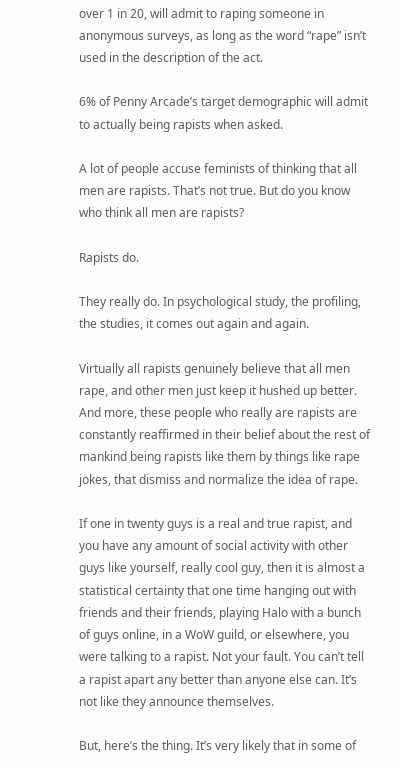over 1 in 20, will admit to raping someone in anonymous surveys, as long as the word “rape” isn’t used in the description of the act.

6% of Penny Arcade’s target demographic will admit to actually being rapists when asked.

A lot of people accuse feminists of thinking that all men are rapists. That’s not true. But do you know who think all men are rapists?

Rapists do.

They really do. In psychological study, the profiling, the studies, it comes out again and again.

Virtually all rapists genuinely believe that all men rape, and other men just keep it hushed up better. And more, these people who really are rapists are constantly reaffirmed in their belief about the rest of mankind being rapists like them by things like rape jokes, that dismiss and normalize the idea of rape.

If one in twenty guys is a real and true rapist, and you have any amount of social activity with other guys like yourself, really cool guy, then it is almost a statistical certainty that one time hanging out with friends and their friends, playing Halo with a bunch of guys online, in a WoW guild, or elsewhere, you were talking to a rapist. Not your fault. You can’t tell a rapist apart any better than anyone else can. It’s not like they announce themselves.

But, here’s the thing. It’s very likely that in some of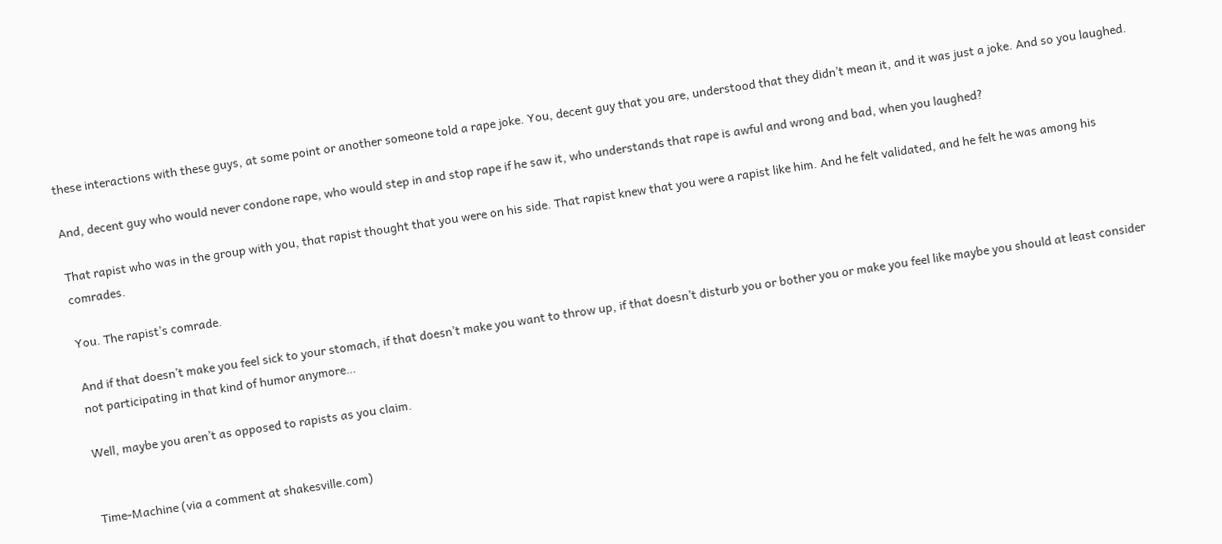these interactions with these guys, at some point or another someone told a rape joke. You, decent guy that you are, understood that they didn’t mean it, and it was just a joke. And so you laughed.

And, decent guy who would never condone rape, who would step in and stop rape if he saw it, who understands that rape is awful and wrong and bad, when you laughed?

That rapist who was in the group with you, that rapist thought that you were on his side. That rapist knew that you were a rapist like him. And he felt validated, and he felt he was among his comrades.

You. The rapist’s comrade.

And if that doesn’t make you feel sick to your stomach, if that doesn’t make you want to throw up, if that doesn’t disturb you or bother you or make you feel like maybe you should at least consider not participating in that kind of humor anymore…

Well, maybe you aren’t as opposed to rapists as you claim.


Time-Machine (via a comment at shakesville.com)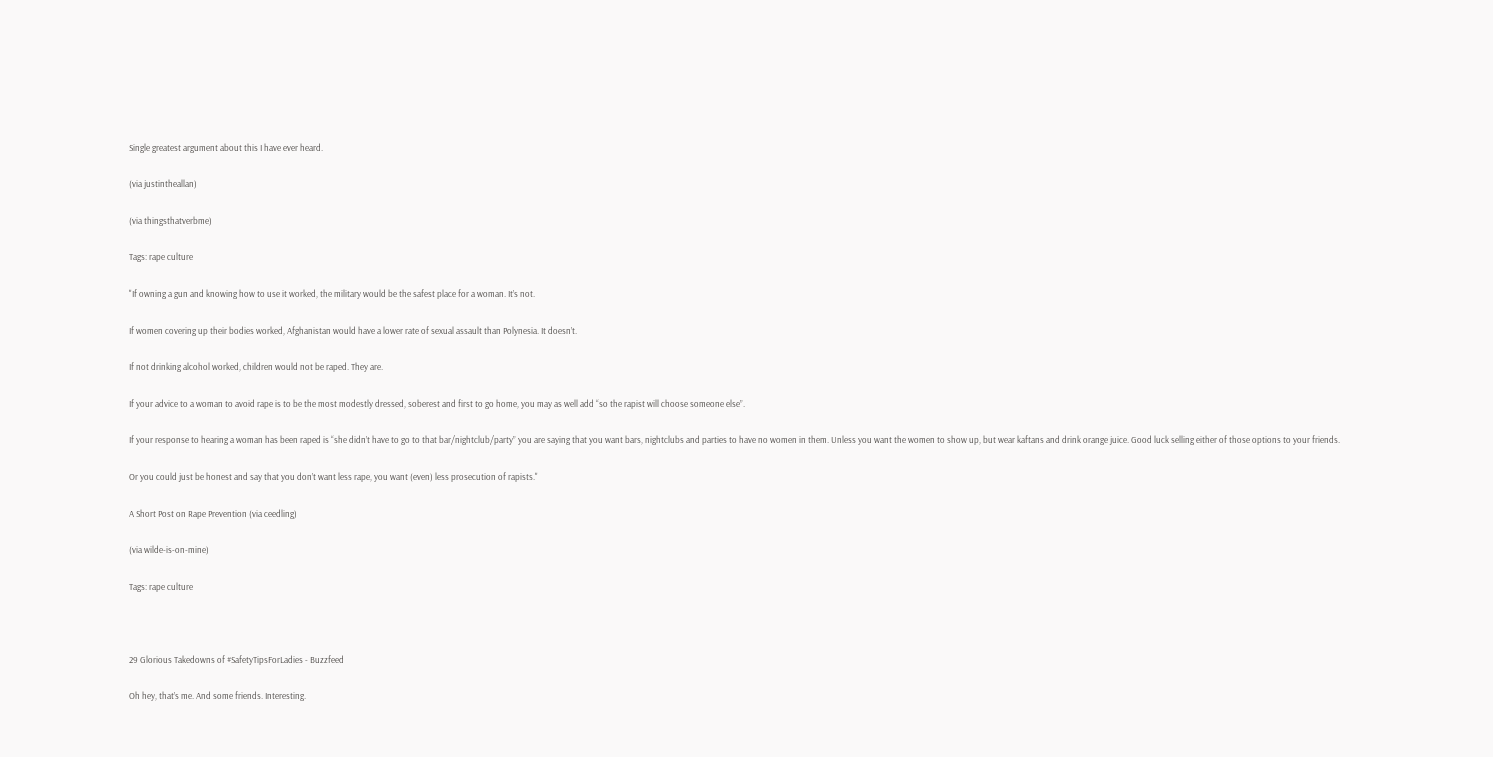Single greatest argument about this I have ever heard.

(via justintheallan)

(via thingsthatverbme)

Tags: rape culture

"If owning a gun and knowing how to use it worked, the military would be the safest place for a woman. It’s not.

If women covering up their bodies worked, Afghanistan would have a lower rate of sexual assault than Polynesia. It doesn’t.

If not drinking alcohol worked, children would not be raped. They are.

If your advice to a woman to avoid rape is to be the most modestly dressed, soberest and first to go home, you may as well add “so the rapist will choose someone else”.

If your response to hearing a woman has been raped is “she didn’t have to go to that bar/nightclub/party” you are saying that you want bars, nightclubs and parties to have no women in them. Unless you want the women to show up, but wear kaftans and drink orange juice. Good luck selling either of those options to your friends.

Or you could just be honest and say that you don’t want less rape, you want (even) less prosecution of rapists."

A Short Post on Rape Prevention (via ceedling)

(via wilde-is-on-mine)

Tags: rape culture



29 Glorious Takedowns of #SafetyTipsForLadies - Buzzfeed

Oh hey, that’s me. And some friends. Interesting.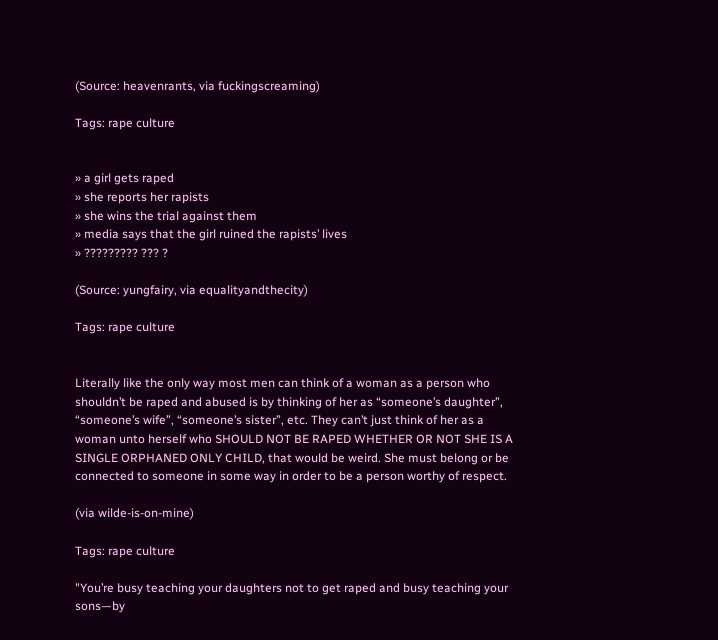(Source: heavenrants, via fuckingscreaming)

Tags: rape culture


» a girl gets raped
» she reports her rapists
» she wins the trial against them
» media says that the girl ruined the rapists’ lives
» ????????? ??? ?

(Source: yungfairy, via equalityandthecity)

Tags: rape culture


Literally like the only way most men can think of a woman as a person who shouldn’t be raped and abused is by thinking of her as “someone’s daughter”, “someone’s wife”, “someone’s sister”, etc. They can’t just think of her as a woman unto herself who SHOULD NOT BE RAPED WHETHER OR NOT SHE IS A SINGLE ORPHANED ONLY CHILD, that would be weird. She must belong or be connected to someone in some way in order to be a person worthy of respect.

(via wilde-is-on-mine)

Tags: rape culture

"You’re busy teaching your daughters not to get raped and busy teaching your sons—by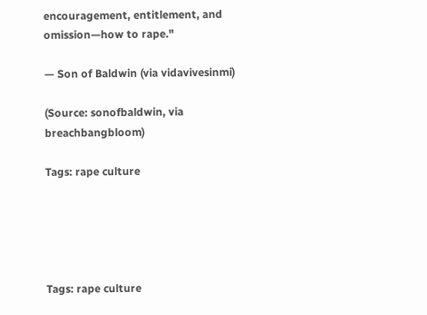encouragement, entitlement, and omission—how to rape."

— Son of Baldwin (via vidavivesinmi)

(Source: sonofbaldwin, via breachbangbloom)

Tags: rape culture





Tags: rape culture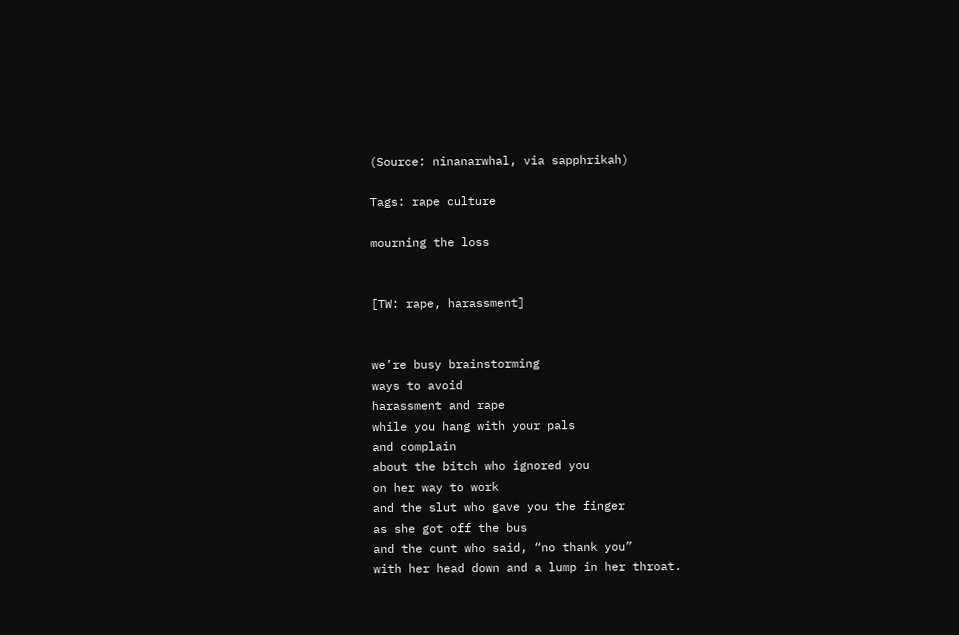(Source: ninanarwhal, via sapphrikah)

Tags: rape culture

mourning the loss


[TW: rape, harassment]


we’re busy brainstorming
ways to avoid
harassment and rape
while you hang with your pals
and complain
about the bitch who ignored you
on her way to work
and the slut who gave you the finger
as she got off the bus
and the cunt who said, “no thank you”
with her head down and a lump in her throat.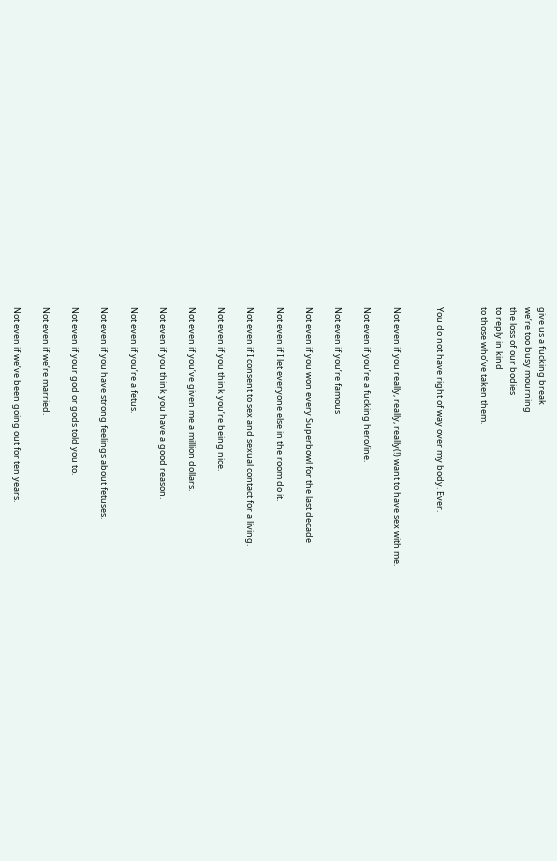give us a fucking break
we’re too busy mourning
the loss of our bodies
to reply in kind
to those who’ve taken them.


You do not have right of way over my body. Ever.


Not even if you really, really, really(!) want to have sex with me.

Not even if you’re a fucking hero/ine.

Not even if you’re famous

Not even if you won every Superbowl for the last decade

Not even if I let everyone else in the room do it.

Not even if I consent to sex and sexual contact for a living.

Not even if you think you’re being nice.

Not even if you’ve given me a million dollars.

Not even if you think you have a good reason.

Not even if you’re a fetus.

Not even if you have strong feelings about fetuses.

Not even if your god or gods told you to.

Not even if we’re married.

Not even if we’ve been going out for ten years.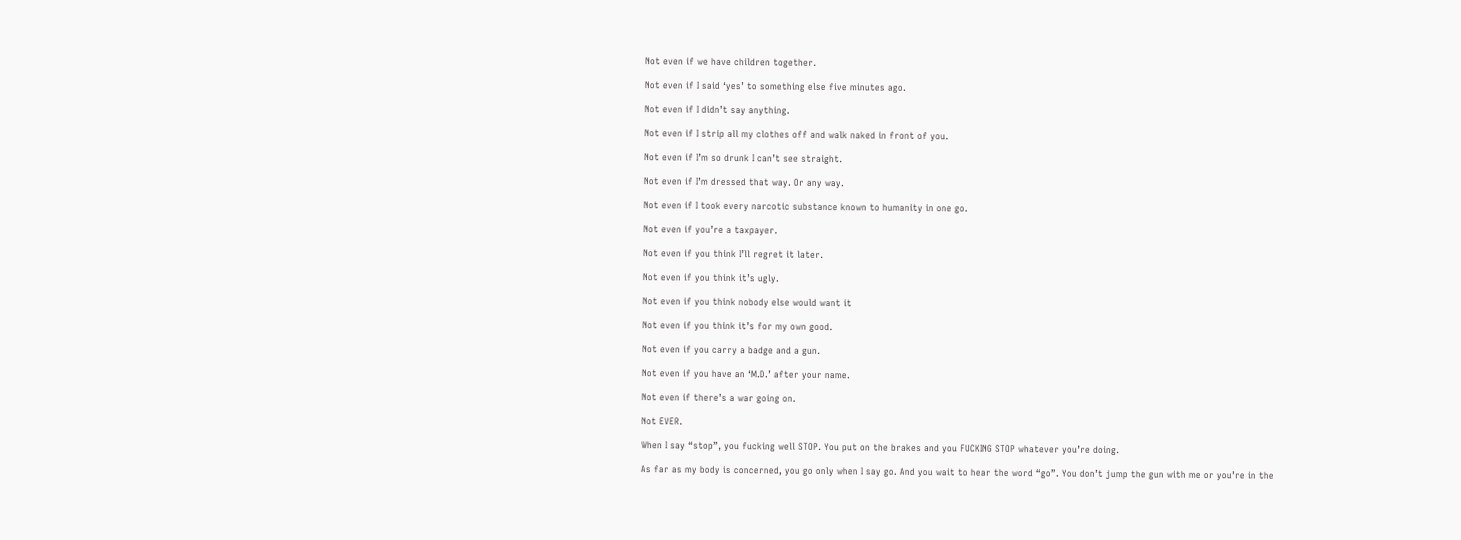Not even if we have children together.

Not even if I said ‘yes’ to something else five minutes ago.

Not even if I didn’t say anything.

Not even if I strip all my clothes off and walk naked in front of you.

Not even if I’m so drunk I can’t see straight.

Not even if I’m dressed that way. Or any way.

Not even if I took every narcotic substance known to humanity in one go.

Not even if you’re a taxpayer.

Not even if you think I’ll regret it later.

Not even if you think it’s ugly.

Not even if you think nobody else would want it

Not even if you think it’s for my own good.

Not even if you carry a badge and a gun.

Not even if you have an ‘M.D.’ after your name.

Not even if there’s a war going on.

Not EVER.

When I say “stop”, you fucking well STOP. You put on the brakes and you FUCKING STOP whatever you’re doing.

As far as my body is concerned, you go only when I say go. And you wait to hear the word “go”. You don’t jump the gun with me or you’re in the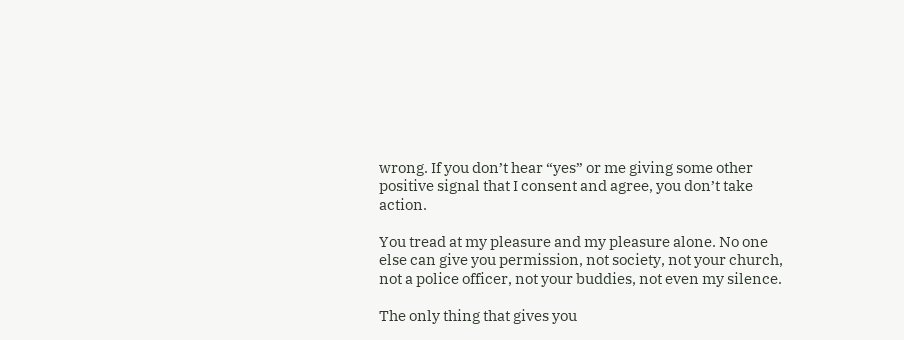wrong. If you don’t hear “yes” or me giving some other positive signal that I consent and agree, you don’t take action.

You tread at my pleasure and my pleasure alone. No one else can give you permission, not society, not your church, not a police officer, not your buddies, not even my silence.

The only thing that gives you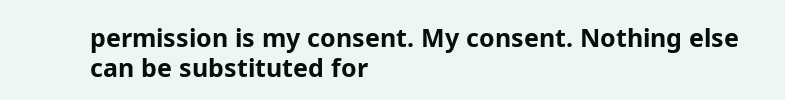permission is my consent. My consent. Nothing else can be substituted for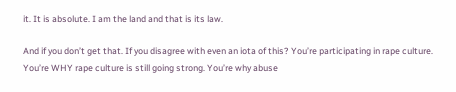it. It is absolute. I am the land and that is its law.

And if you don’t get that. If you disagree with even an iota of this? You’re participating in rape culture. You’re WHY rape culture is still going strong. You’re why abuse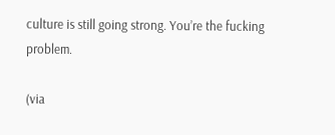culture is still going strong. You’re the fucking problem.

(via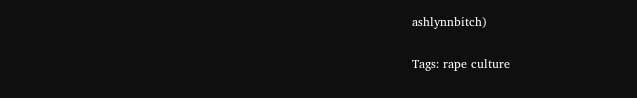ashlynnbitch)

Tags: rape culture